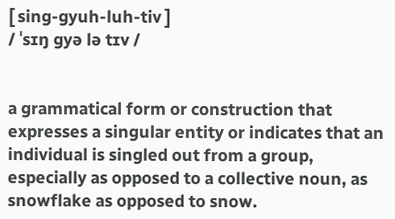[ sing-gyuh-luh-tiv ]
/ ˈsɪŋ gyə lə tɪv /


a grammatical form or construction that expresses a singular entity or indicates that an individual is singled out from a group, especially as opposed to a collective noun, as snowflake as opposed to snow.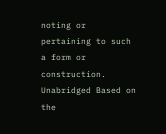noting or pertaining to such a form or construction. Unabridged Based on the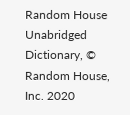Random House Unabridged Dictionary, © Random House, Inc. 2020